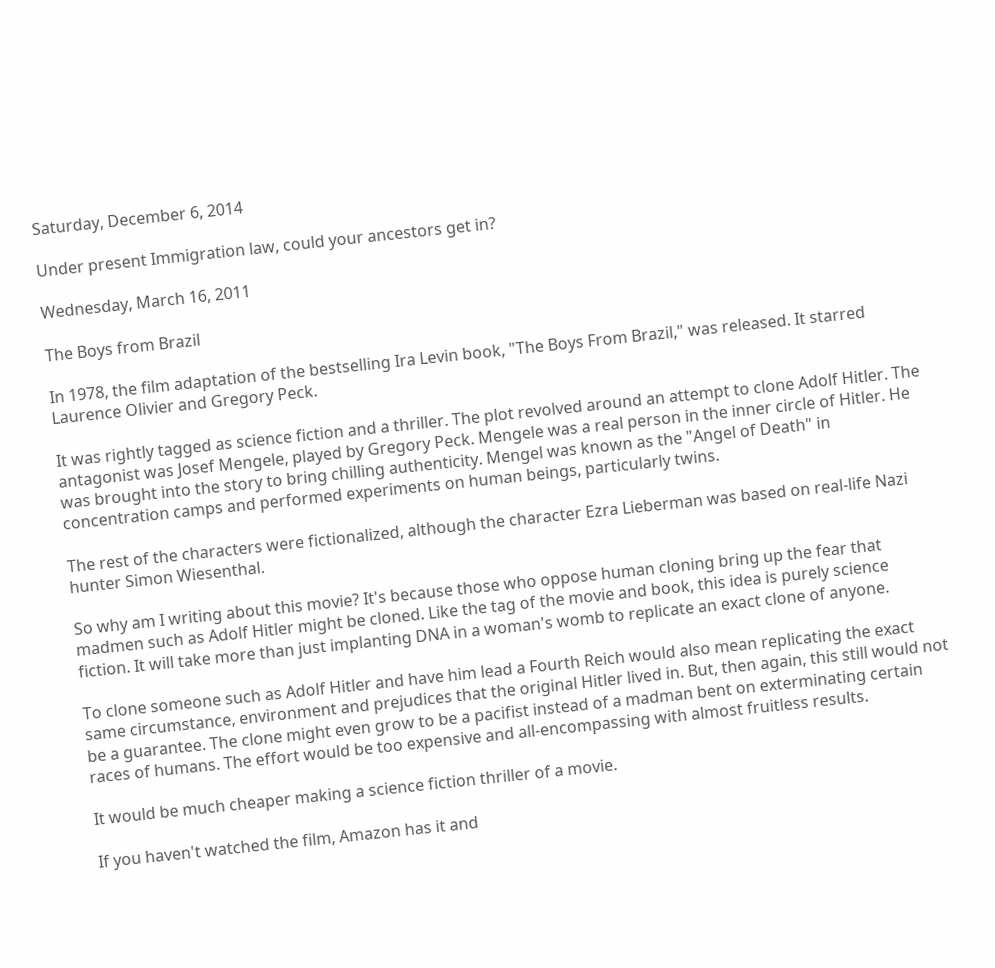Saturday, December 6, 2014

Under present Immigration law, could your ancestors get in?

Wednesday, March 16, 2011

The Boys from Brazil

In 1978, the film adaptation of the bestselling Ira Levin book, "The Boys From Brazil," was released. It starred Laurence Olivier and Gregory Peck.

It was rightly tagged as science fiction and a thriller. The plot revolved around an attempt to clone Adolf Hitler. The antagonist was Josef Mengele, played by Gregory Peck. Mengele was a real person in the inner circle of Hitler. He was brought into the story to bring chilling authenticity. Mengel was known as the "Angel of Death" in concentration camps and performed experiments on human beings, particularly twins.

The rest of the characters were fictionalized, although the character Ezra Lieberman was based on real-life Nazi hunter Simon Wiesenthal.

So why am I writing about this movie? It's because those who oppose human cloning bring up the fear that madmen such as Adolf Hitler might be cloned. Like the tag of the movie and book, this idea is purely science fiction. It will take more than just implanting DNA in a woman's womb to replicate an exact clone of anyone.

To clone someone such as Adolf Hitler and have him lead a Fourth Reich would also mean replicating the exact same circumstance, environment and prejudices that the original Hitler lived in. But, then again, this still would not be a guarantee. The clone might even grow to be a pacifist instead of a madman bent on exterminating certain races of humans. The effort would be too expensive and all-encompassing with almost fruitless results.

It would be much cheaper making a science fiction thriller of a movie.

If you haven't watched the film, Amazon has it and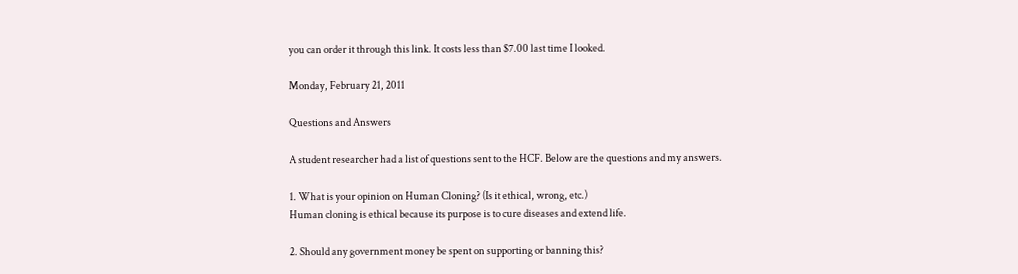you can order it through this link. It costs less than $7.00 last time I looked.

Monday, February 21, 2011

Questions and Answers

A student researcher had a list of questions sent to the HCF. Below are the questions and my answers.

1. What is your opinion on Human Cloning? (Is it ethical, wrong, etc.)
Human cloning is ethical because its purpose is to cure diseases and extend life.

2. Should any government money be spent on supporting or banning this?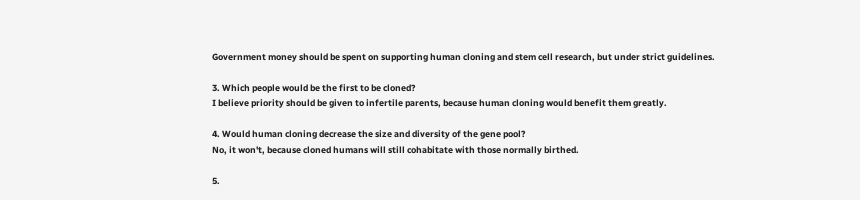Government money should be spent on supporting human cloning and stem cell research, but under strict guidelines.

3. Which people would be the first to be cloned?
I believe priority should be given to infertile parents, because human cloning would benefit them greatly.

4. Would human cloning decrease the size and diversity of the gene pool?
No, it won't, because cloned humans will still cohabitate with those normally birthed.

5.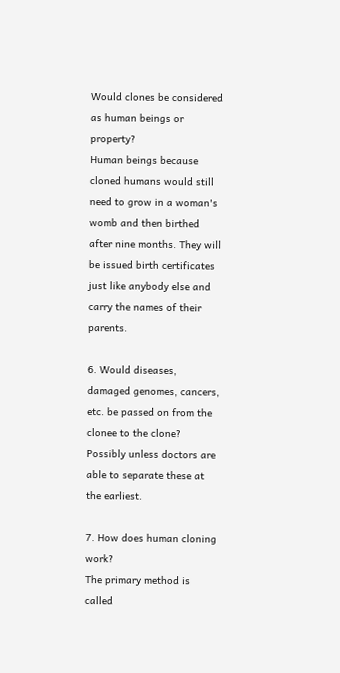Would clones be considered as human beings or property?
Human beings because cloned humans would still need to grow in a woman's womb and then birthed after nine months. They will be issued birth certificates just like anybody else and carry the names of their parents.

6. Would diseases, damaged genomes, cancers, etc. be passed on from the clonee to the clone?
Possibly unless doctors are able to separate these at the earliest.

7. How does human cloning work?
The primary method is called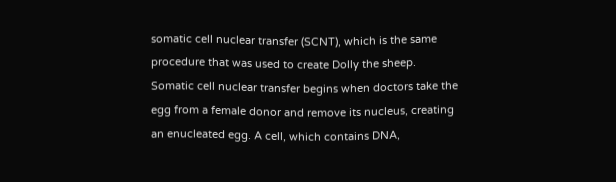somatic cell nuclear transfer (SCNT), which is the same procedure that was used to create Dolly the sheep. Somatic cell nuclear transfer begins when doctors take the egg from a female donor and remove its nucleus, creating an enucleated egg. A cell, which contains DNA,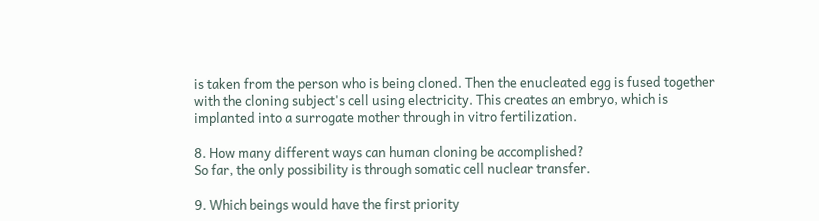is taken from the person who is being cloned. Then the enucleated egg is fused together with the cloning subject's cell using electricity. This creates an embryo, which is implanted into a surrogate mother through in vitro fertilization.

8. How many different ways can human cloning be accomplished?
So far, the only possibility is through somatic cell nuclear transfer.

9. Which beings would have the first priority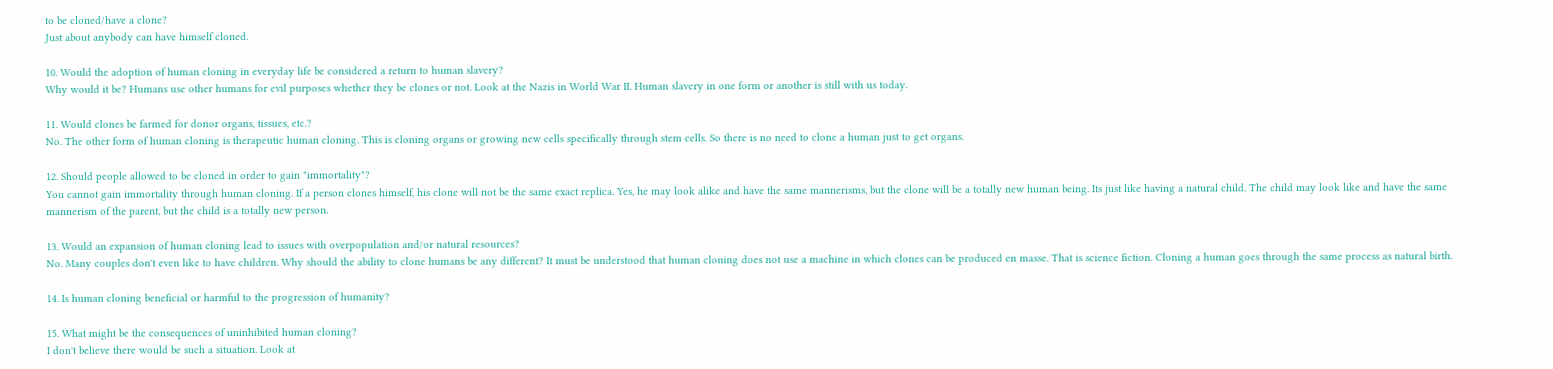to be cloned/have a clone?
Just about anybody can have himself cloned.

10. Would the adoption of human cloning in everyday life be considered a return to human slavery?
Why would it be? Humans use other humans for evil purposes whether they be clones or not. Look at the Nazis in World War II. Human slavery in one form or another is still with us today.

11. Would clones be farmed for donor organs, tissues, etc.?
No. The other form of human cloning is therapeutic human cloning. This is cloning organs or growing new cells specifically through stem cells. So there is no need to clone a human just to get organs.

12. Should people allowed to be cloned in order to gain "immortality"?
You cannot gain immortality through human cloning. If a person clones himself, his clone will not be the same exact replica. Yes, he may look alike and have the same mannerisms, but the clone will be a totally new human being. Its just like having a natural child. The child may look like and have the same mannerism of the parent, but the child is a totally new person.

13. Would an expansion of human cloning lead to issues with overpopulation and/or natural resources?
No. Many couples don't even like to have children. Why should the ability to clone humans be any different? It must be understood that human cloning does not use a machine in which clones can be produced en masse. That is science fiction. Cloning a human goes through the same process as natural birth.

14. Is human cloning beneficial or harmful to the progression of humanity?

15. What might be the consequences of uninhibited human cloning?
I don't believe there would be such a situation. Look at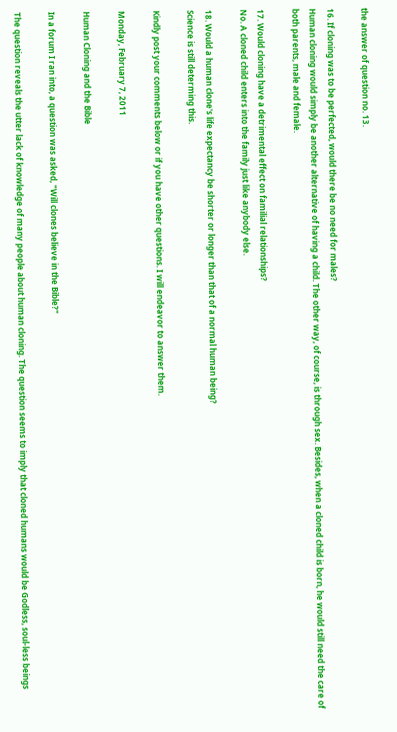the answer of question no. 13.

16. If cloning was to be perfected, would there be no need for males?
Human cloning would simply be another alternative of having a child. The other way, of course, is through sex. Besides, when a cloned child is born, he would still need the care of both parents, male and female.

17. Would cloning have a detrimental effect on familial relationships?
No. A cloned child enters into the family just like anybody else.

18. Would a human clone's life expectancy be shorter or longer than that of a normal human being?
Science is still determing this.

Kindly post your comments below or if you have other questions. I will endeavor to answer them.

Monday, February 7, 2011

Human Cloning and the Bible

In a forum I ran into, a question was asked, "Will clones believe in the Bible?"

The question reveals the utter lack of knowledge of many people about human cloning. The question seems to imply that cloned humans would be Godless, soul-less beings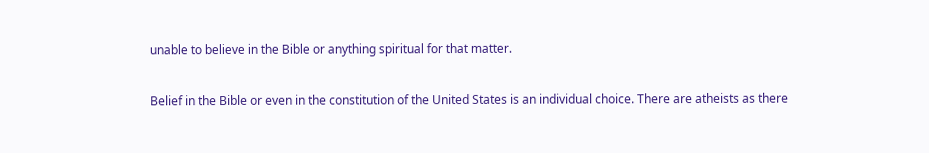unable to believe in the Bible or anything spiritual for that matter.

Belief in the Bible or even in the constitution of the United States is an individual choice. There are atheists as there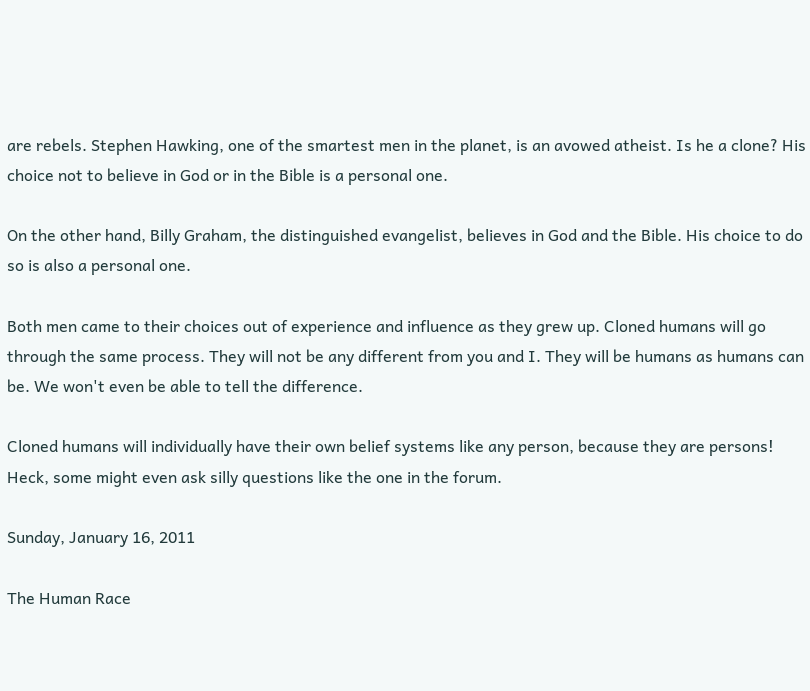are rebels. Stephen Hawking, one of the smartest men in the planet, is an avowed atheist. Is he a clone? His choice not to believe in God or in the Bible is a personal one.

On the other hand, Billy Graham, the distinguished evangelist, believes in God and the Bible. His choice to do so is also a personal one.

Both men came to their choices out of experience and influence as they grew up. Cloned humans will go through the same process. They will not be any different from you and I. They will be humans as humans can be. We won't even be able to tell the difference.

Cloned humans will individually have their own belief systems like any person, because they are persons! Heck, some might even ask silly questions like the one in the forum.

Sunday, January 16, 2011

The Human Race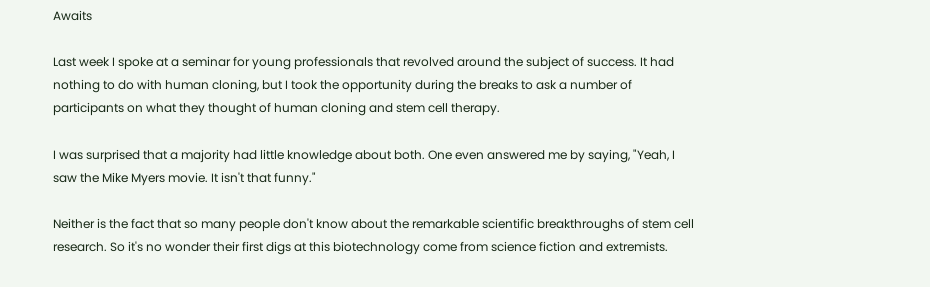Awaits

Last week I spoke at a seminar for young professionals that revolved around the subject of success. It had nothing to do with human cloning, but I took the opportunity during the breaks to ask a number of participants on what they thought of human cloning and stem cell therapy.

I was surprised that a majority had little knowledge about both. One even answered me by saying, "Yeah, I saw the Mike Myers movie. It isn't that funny."

Neither is the fact that so many people don't know about the remarkable scientific breakthroughs of stem cell research. So it's no wonder their first digs at this biotechnology come from science fiction and extremists.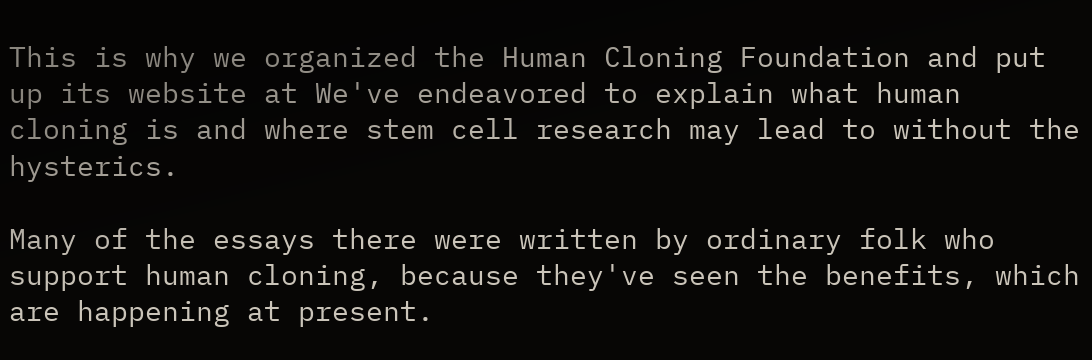This is why we organized the Human Cloning Foundation and put up its website at We've endeavored to explain what human cloning is and where stem cell research may lead to without the hysterics.

Many of the essays there were written by ordinary folk who support human cloning, because they've seen the benefits, which are happening at present.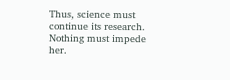Thus, science must continue its research. Nothing must impede her.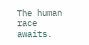The human race awaits.